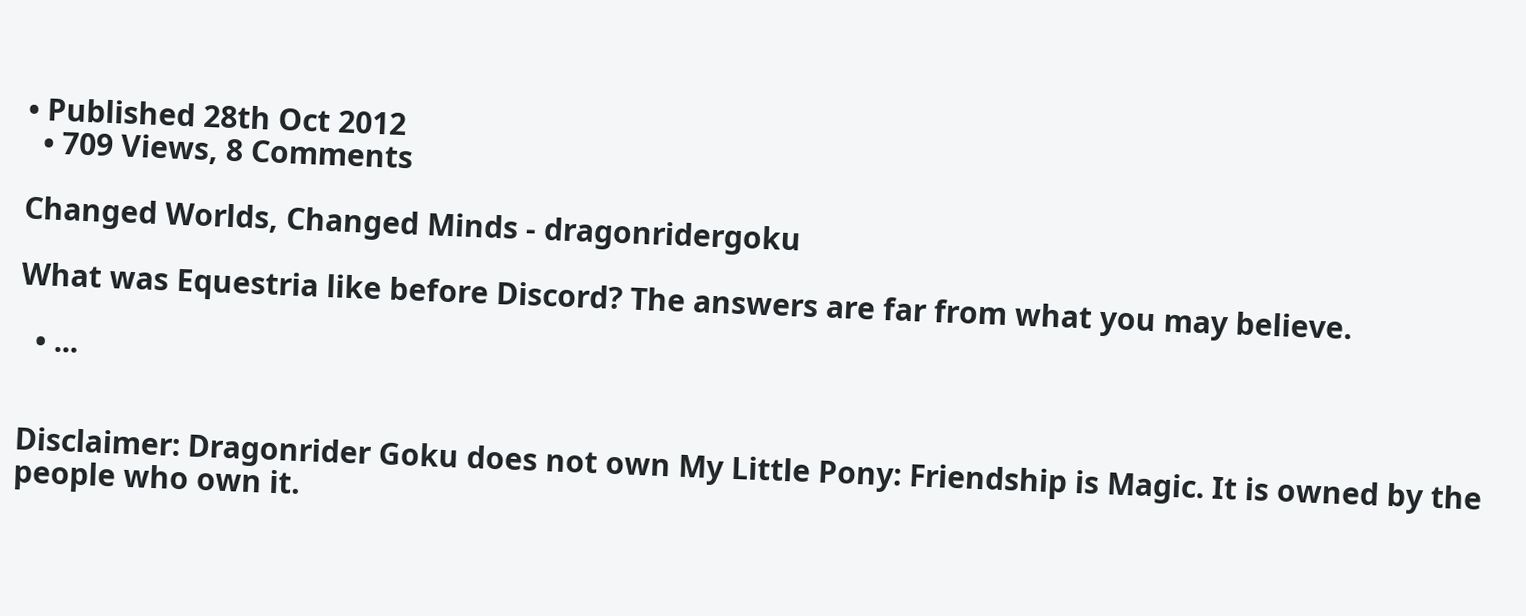• Published 28th Oct 2012
  • 709 Views, 8 Comments

Changed Worlds, Changed Minds - dragonridergoku

What was Equestria like before Discord? The answers are far from what you may believe.

  • ...


Disclaimer: Dragonrider Goku does not own My Little Pony: Friendship is Magic. It is owned by the people who own it.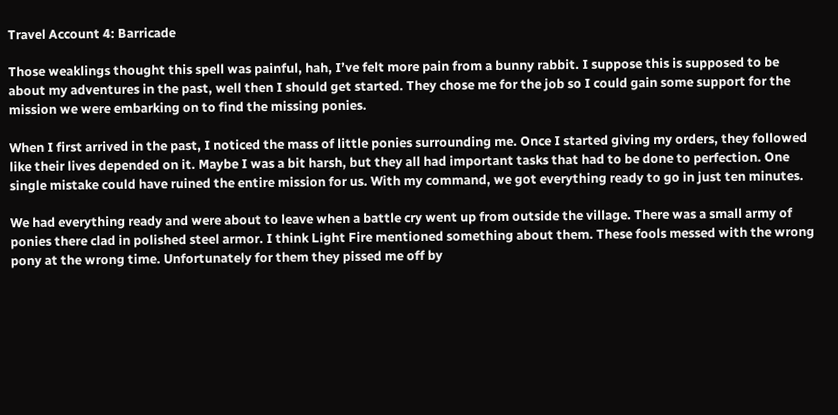Travel Account 4: Barricade

Those weaklings thought this spell was painful, hah, I’ve felt more pain from a bunny rabbit. I suppose this is supposed to be about my adventures in the past, well then I should get started. They chose me for the job so I could gain some support for the mission we were embarking on to find the missing ponies.

When I first arrived in the past, I noticed the mass of little ponies surrounding me. Once I started giving my orders, they followed like their lives depended on it. Maybe I was a bit harsh, but they all had important tasks that had to be done to perfection. One single mistake could have ruined the entire mission for us. With my command, we got everything ready to go in just ten minutes.

We had everything ready and were about to leave when a battle cry went up from outside the village. There was a small army of ponies there clad in polished steel armor. I think Light Fire mentioned something about them. These fools messed with the wrong pony at the wrong time. Unfortunately for them they pissed me off by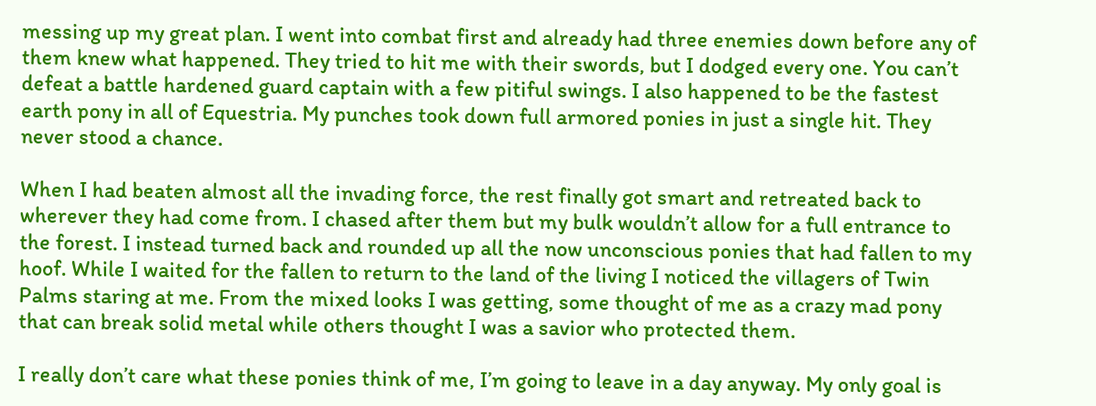messing up my great plan. I went into combat first and already had three enemies down before any of them knew what happened. They tried to hit me with their swords, but I dodged every one. You can’t defeat a battle hardened guard captain with a few pitiful swings. I also happened to be the fastest earth pony in all of Equestria. My punches took down full armored ponies in just a single hit. They never stood a chance.

When I had beaten almost all the invading force, the rest finally got smart and retreated back to wherever they had come from. I chased after them but my bulk wouldn’t allow for a full entrance to the forest. I instead turned back and rounded up all the now unconscious ponies that had fallen to my hoof. While I waited for the fallen to return to the land of the living I noticed the villagers of Twin Palms staring at me. From the mixed looks I was getting, some thought of me as a crazy mad pony that can break solid metal while others thought I was a savior who protected them.

I really don’t care what these ponies think of me, I’m going to leave in a day anyway. My only goal is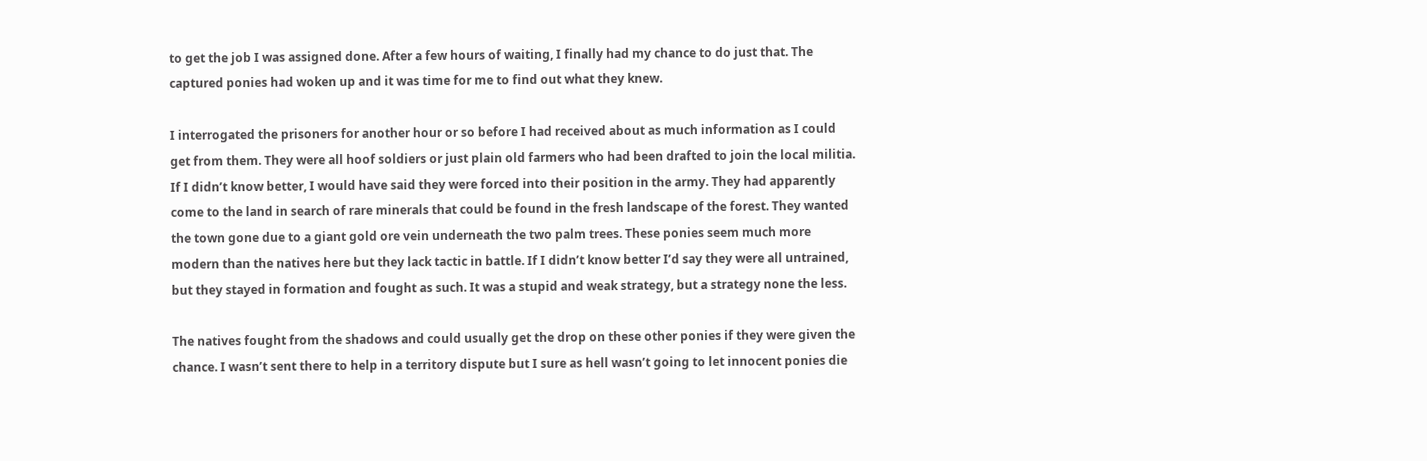to get the job I was assigned done. After a few hours of waiting, I finally had my chance to do just that. The captured ponies had woken up and it was time for me to find out what they knew.

I interrogated the prisoners for another hour or so before I had received about as much information as I could get from them. They were all hoof soldiers or just plain old farmers who had been drafted to join the local militia. If I didn’t know better, I would have said they were forced into their position in the army. They had apparently come to the land in search of rare minerals that could be found in the fresh landscape of the forest. They wanted the town gone due to a giant gold ore vein underneath the two palm trees. These ponies seem much more modern than the natives here but they lack tactic in battle. If I didn’t know better I’d say they were all untrained, but they stayed in formation and fought as such. It was a stupid and weak strategy, but a strategy none the less.

The natives fought from the shadows and could usually get the drop on these other ponies if they were given the chance. I wasn’t sent there to help in a territory dispute but I sure as hell wasn’t going to let innocent ponies die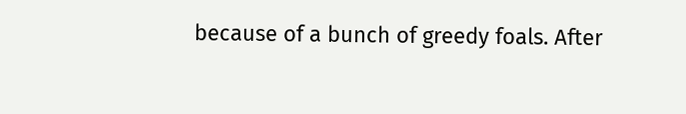because of a bunch of greedy foals. After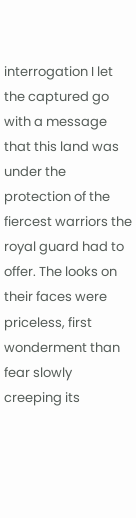interrogation I let the captured go with a message that this land was under the protection of the fiercest warriors the royal guard had to offer. The looks on their faces were priceless, first wonderment than fear slowly creeping its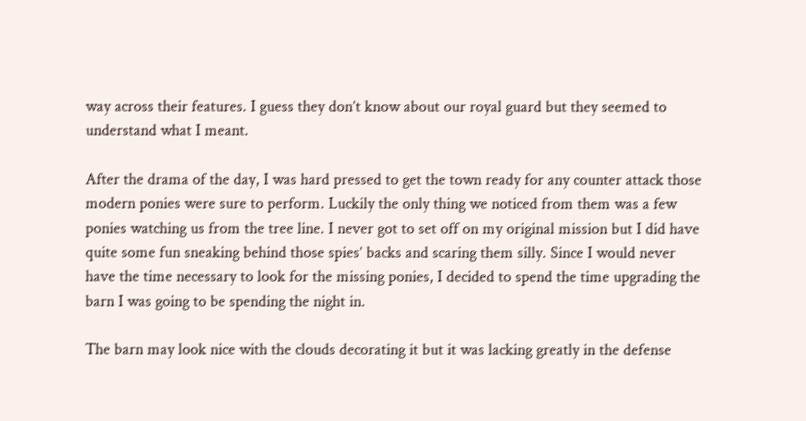way across their features. I guess they don’t know about our royal guard but they seemed to understand what I meant.

After the drama of the day, I was hard pressed to get the town ready for any counter attack those modern ponies were sure to perform. Luckily the only thing we noticed from them was a few ponies watching us from the tree line. I never got to set off on my original mission but I did have quite some fun sneaking behind those spies’ backs and scaring them silly. Since I would never have the time necessary to look for the missing ponies, I decided to spend the time upgrading the barn I was going to be spending the night in.

The barn may look nice with the clouds decorating it but it was lacking greatly in the defense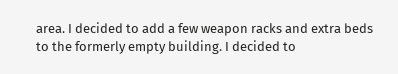area. I decided to add a few weapon racks and extra beds to the formerly empty building. I decided to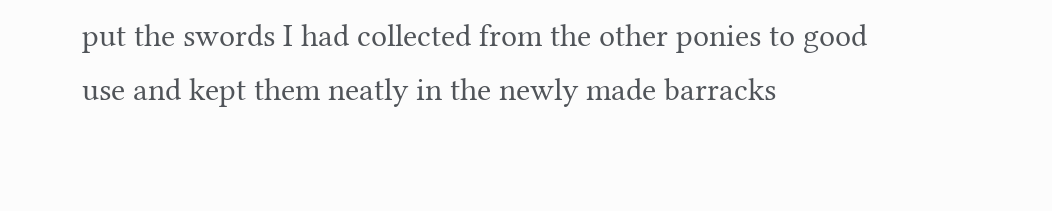put the swords I had collected from the other ponies to good use and kept them neatly in the newly made barracks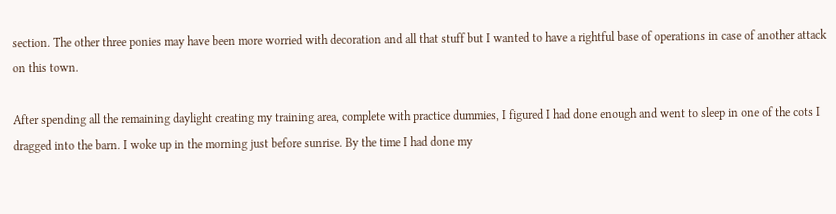section. The other three ponies may have been more worried with decoration and all that stuff but I wanted to have a rightful base of operations in case of another attack on this town.

After spending all the remaining daylight creating my training area, complete with practice dummies, I figured I had done enough and went to sleep in one of the cots I dragged into the barn. I woke up in the morning just before sunrise. By the time I had done my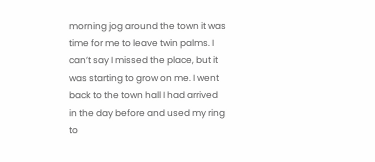morning jog around the town it was time for me to leave twin palms. I can’t say I missed the place, but it was starting to grow on me. I went back to the town hall I had arrived in the day before and used my ring to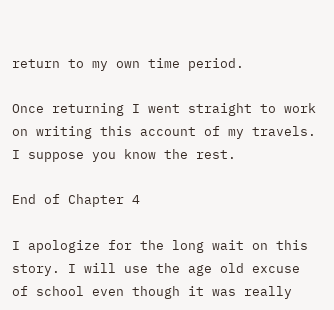return to my own time period.

Once returning I went straight to work on writing this account of my travels. I suppose you know the rest.

End of Chapter 4

I apologize for the long wait on this story. I will use the age old excuse of school even though it was really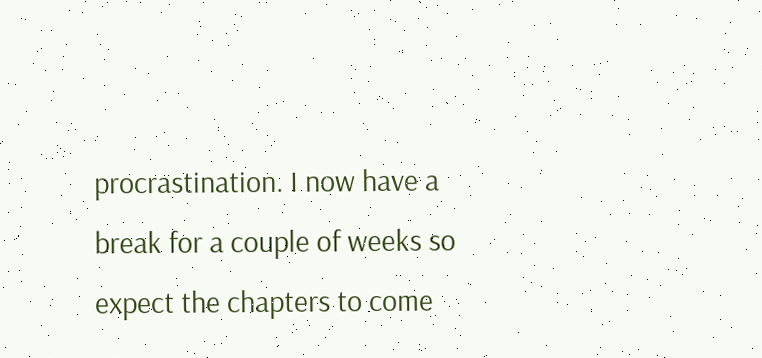procrastination. I now have a break for a couple of weeks so expect the chapters to come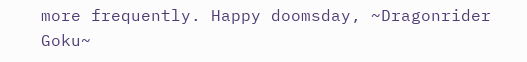more frequently. Happy doomsday, ~Dragonrider Goku~